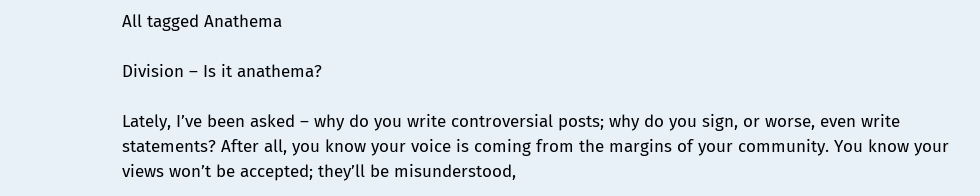All tagged Anathema

Division – Is it anathema?

Lately, I’ve been asked – why do you write controversial posts; why do you sign, or worse, even write statements? After all, you know your voice is coming from the margins of your community. You know your views won’t be accepted; they’ll be misunderstood,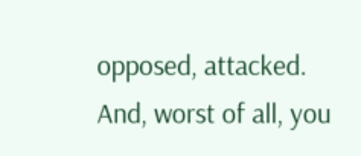opposed, attacked. And, worst of all, you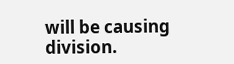will be causing division.